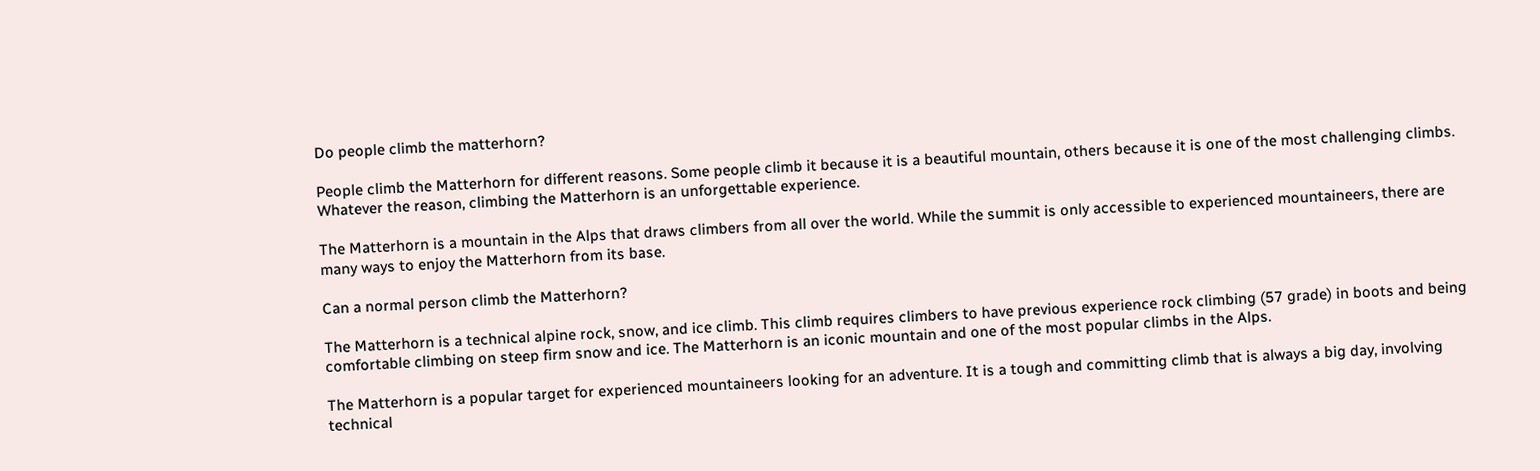Do people climb the matterhorn?

People climb the Matterhorn for different reasons. Some people climb it because it is a beautiful mountain, others because it is one of the most challenging climbs. Whatever the reason, climbing the Matterhorn is an unforgettable experience.

The Matterhorn is a mountain in the Alps that draws climbers from all over the world. While the summit is only accessible to experienced mountaineers, there are many ways to enjoy the Matterhorn from its base.

Can a normal person climb the Matterhorn?

The Matterhorn is a technical alpine rock, snow, and ice climb. This climb requires climbers to have previous experience rock climbing (57 grade) in boots and being comfortable climbing on steep firm snow and ice. The Matterhorn is an iconic mountain and one of the most popular climbs in the Alps.

The Matterhorn is a popular target for experienced mountaineers looking for an adventure. It is a tough and committing climb that is always a big day, involving technical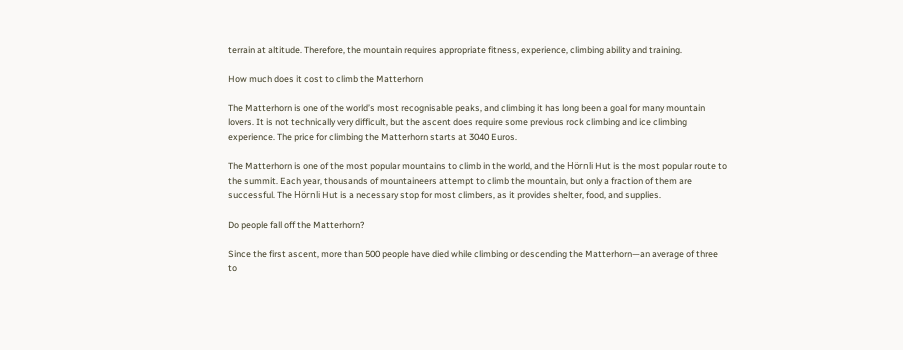terrain at altitude. Therefore, the mountain requires appropriate fitness, experience, climbing ability and training.

How much does it cost to climb the Matterhorn

The Matterhorn is one of the world’s most recognisable peaks, and climbing it has long been a goal for many mountain lovers. It is not technically very difficult, but the ascent does require some previous rock climbing and ice climbing experience. The price for climbing the Matterhorn starts at 3040 Euros.

The Matterhorn is one of the most popular mountains to climb in the world, and the Hörnli Hut is the most popular route to the summit. Each year, thousands of mountaineers attempt to climb the mountain, but only a fraction of them are successful. The Hörnli Hut is a necessary stop for most climbers, as it provides shelter, food, and supplies.

Do people fall off the Matterhorn?

Since the first ascent, more than 500 people have died while climbing or descending the Matterhorn—an average of three to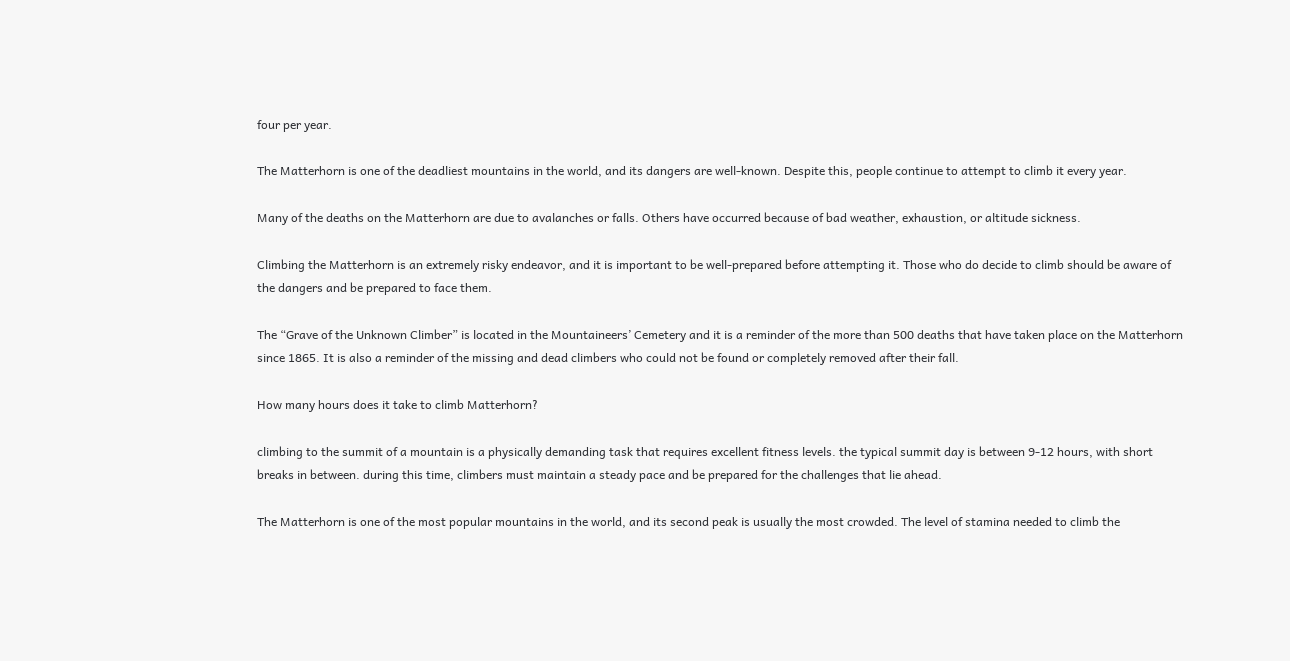four per year.

The Matterhorn is one of the deadliest mountains in the world, and its dangers are well-known. Despite this, people continue to attempt to climb it every year.

Many of the deaths on the Matterhorn are due to avalanches or falls. Others have occurred because of bad weather, exhaustion, or altitude sickness.

Climbing the Matterhorn is an extremely risky endeavor, and it is important to be well-prepared before attempting it. Those who do decide to climb should be aware of the dangers and be prepared to face them.

The “Grave of the Unknown Climber” is located in the Mountaineers’ Cemetery and it is a reminder of the more than 500 deaths that have taken place on the Matterhorn since 1865. It is also a reminder of the missing and dead climbers who could not be found or completely removed after their fall.

How many hours does it take to climb Matterhorn?

climbing to the summit of a mountain is a physically demanding task that requires excellent fitness levels. the typical summit day is between 9-12 hours, with short breaks in between. during this time, climbers must maintain a steady pace and be prepared for the challenges that lie ahead.

The Matterhorn is one of the most popular mountains in the world, and its second peak is usually the most crowded. The level of stamina needed to climb the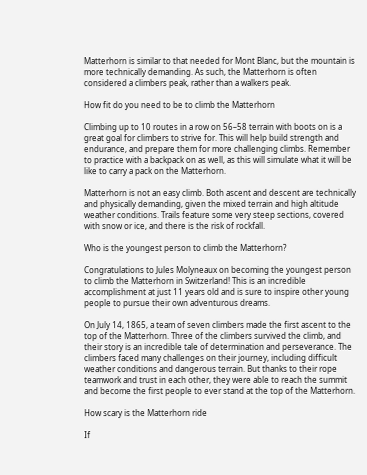Matterhorn is similar to that needed for Mont Blanc, but the mountain is more technically demanding. As such, the Matterhorn is often considered a climbers peak, rather than a walkers peak.

How fit do you need to be to climb the Matterhorn

Climbing up to 10 routes in a row on 56–58 terrain with boots on is a great goal for climbers to strive for. This will help build strength and endurance, and prepare them for more challenging climbs. Remember to practice with a backpack on as well, as this will simulate what it will be like to carry a pack on the Matterhorn.

Matterhorn is not an easy climb. Both ascent and descent are technically and physically demanding, given the mixed terrain and high altitude weather conditions. Trails feature some very steep sections, covered with snow or ice, and there is the risk of rockfall.

Who is the youngest person to climb the Matterhorn?

Congratulations to Jules Molyneaux on becoming the youngest person to climb the Matterhorn in Switzerland! This is an incredible accomplishment at just 11 years old and is sure to inspire other young people to pursue their own adventurous dreams.

On July 14, 1865, a team of seven climbers made the first ascent to the top of the Matterhorn. Three of the climbers survived the climb, and their story is an incredible tale of determination and perseverance. The climbers faced many challenges on their journey, including difficult weather conditions and dangerous terrain. But thanks to their rope teamwork and trust in each other, they were able to reach the summit and become the first people to ever stand at the top of the Matterhorn.

How scary is the Matterhorn ride

If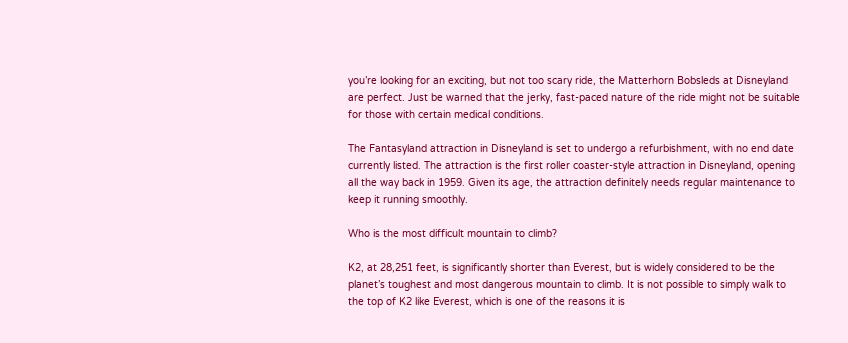you’re looking for an exciting, but not too scary ride, the Matterhorn Bobsleds at Disneyland are perfect. Just be warned that the jerky, fast-paced nature of the ride might not be suitable for those with certain medical conditions.

The Fantasyland attraction in Disneyland is set to undergo a refurbishment, with no end date currently listed. The attraction is the first roller coaster-style attraction in Disneyland, opening all the way back in 1959. Given its age, the attraction definitely needs regular maintenance to keep it running smoothly.

Who is the most difficult mountain to climb?

K2, at 28,251 feet, is significantly shorter than Everest, but is widely considered to be the planet’s toughest and most dangerous mountain to climb. It is not possible to simply walk to the top of K2 like Everest, which is one of the reasons it is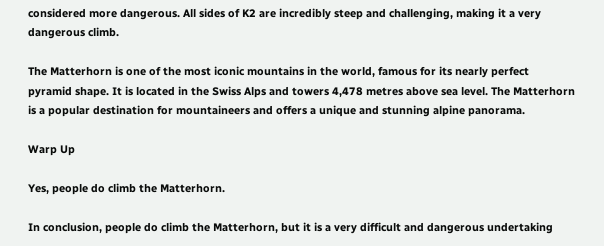considered more dangerous. All sides of K2 are incredibly steep and challenging, making it a very dangerous climb.

The Matterhorn is one of the most iconic mountains in the world, famous for its nearly perfect pyramid shape. It is located in the Swiss Alps and towers 4,478 metres above sea level. The Matterhorn is a popular destination for mountaineers and offers a unique and stunning alpine panorama.

Warp Up

Yes, people do climb the Matterhorn.

In conclusion, people do climb the Matterhorn, but it is a very difficult and dangerous undertaking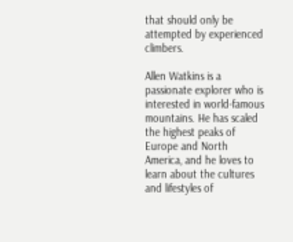that should only be attempted by experienced climbers.

Allen Watkins is a passionate explorer who is interested in world-famous mountains. He has scaled the highest peaks of Europe and North America, and he loves to learn about the cultures and lifestyles of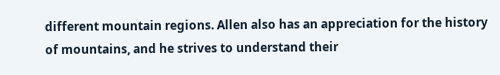different mountain regions. Allen also has an appreciation for the history of mountains, and he strives to understand their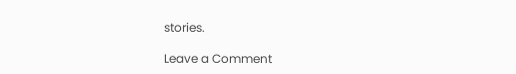stories.

Leave a Comment